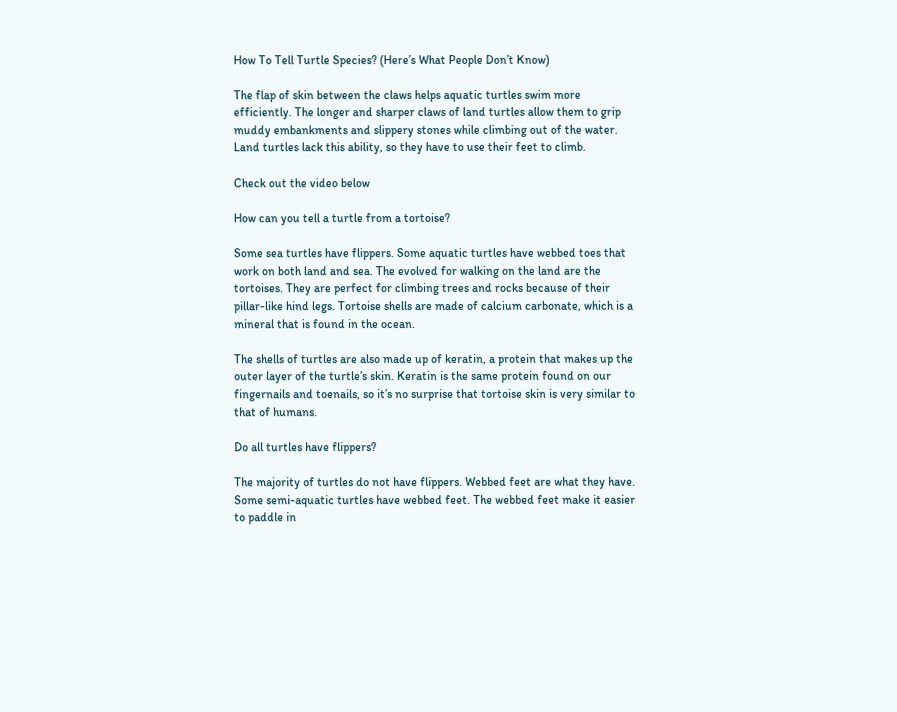How To Tell Turtle Species? (Here’s What People Don’t Know)

The flap of skin between the claws helps aquatic turtles swim more efficiently. The longer and sharper claws of land turtles allow them to grip muddy embankments and slippery stones while climbing out of the water. Land turtles lack this ability, so they have to use their feet to climb.

Check out the video below

How can you tell a turtle from a tortoise?

Some sea turtles have flippers. Some aquatic turtles have webbed toes that work on both land and sea. The evolved for walking on the land are the tortoises. They are perfect for climbing trees and rocks because of their pillar-like hind legs. Tortoise shells are made of calcium carbonate, which is a mineral that is found in the ocean.

The shells of turtles are also made up of keratin, a protein that makes up the outer layer of the turtle’s skin. Keratin is the same protein found on our fingernails and toenails, so it’s no surprise that tortoise skin is very similar to that of humans.

Do all turtles have flippers?

The majority of turtles do not have flippers. Webbed feet are what they have. Some semi-aquatic turtles have webbed feet. The webbed feet make it easier to paddle in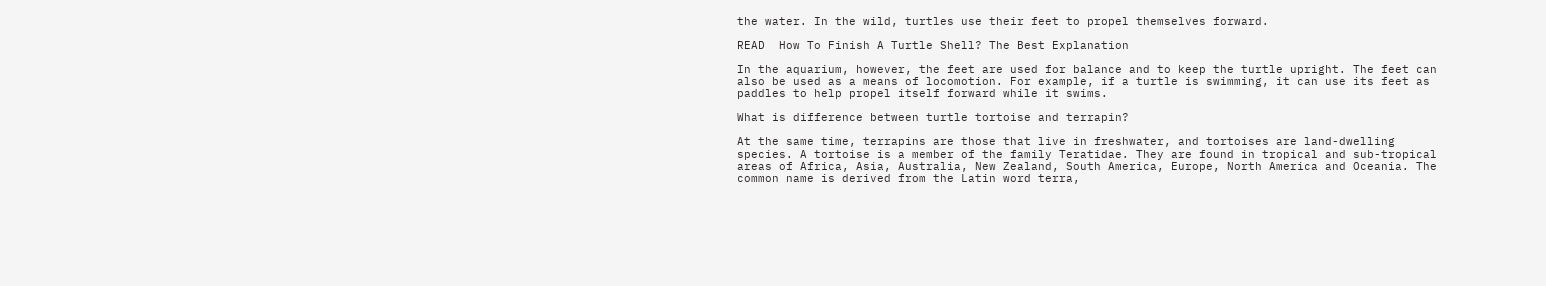the water. In the wild, turtles use their feet to propel themselves forward.

READ  How To Finish A Turtle Shell? The Best Explanation

In the aquarium, however, the feet are used for balance and to keep the turtle upright. The feet can also be used as a means of locomotion. For example, if a turtle is swimming, it can use its feet as paddles to help propel itself forward while it swims.

What is difference between turtle tortoise and terrapin?

At the same time, terrapins are those that live in freshwater, and tortoises are land-dwelling species. A tortoise is a member of the family Teratidae. They are found in tropical and sub-tropical areas of Africa, Asia, Australia, New Zealand, South America, Europe, North America and Oceania. The common name is derived from the Latin word terra,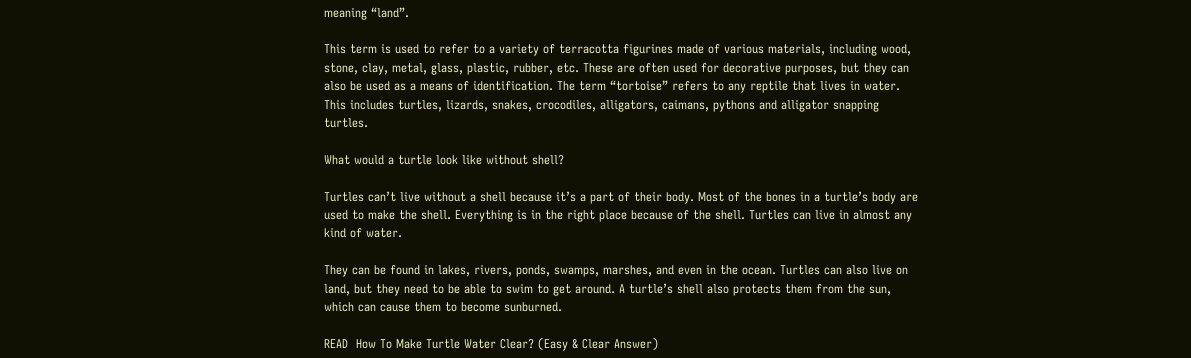meaning “land”.

This term is used to refer to a variety of terracotta figurines made of various materials, including wood, stone, clay, metal, glass, plastic, rubber, etc. These are often used for decorative purposes, but they can also be used as a means of identification. The term “tortoise” refers to any reptile that lives in water. This includes turtles, lizards, snakes, crocodiles, alligators, caimans, pythons and alligator snapping turtles.

What would a turtle look like without shell?

Turtles can’t live without a shell because it’s a part of their body. Most of the bones in a turtle’s body are used to make the shell. Everything is in the right place because of the shell. Turtles can live in almost any kind of water.

They can be found in lakes, rivers, ponds, swamps, marshes, and even in the ocean. Turtles can also live on land, but they need to be able to swim to get around. A turtle’s shell also protects them from the sun, which can cause them to become sunburned.

READ  How To Make Turtle Water Clear? (Easy & Clear Answer)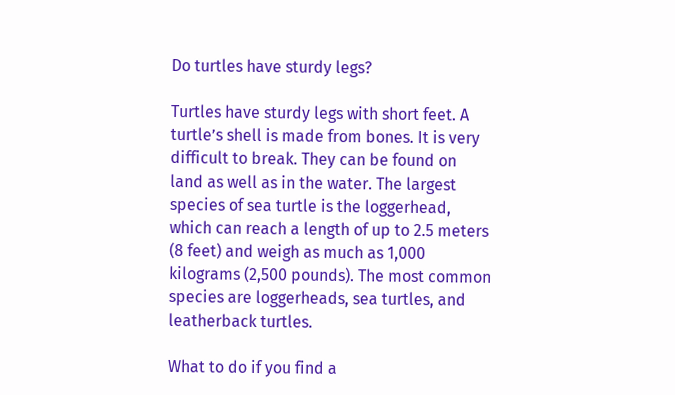Do turtles have sturdy legs?

Turtles have sturdy legs with short feet. A turtle’s shell is made from bones. It is very difficult to break. They can be found on land as well as in the water. The largest species of sea turtle is the loggerhead, which can reach a length of up to 2.5 meters (8 feet) and weigh as much as 1,000 kilograms (2,500 pounds). The most common species are loggerheads, sea turtles, and leatherback turtles.

What to do if you find a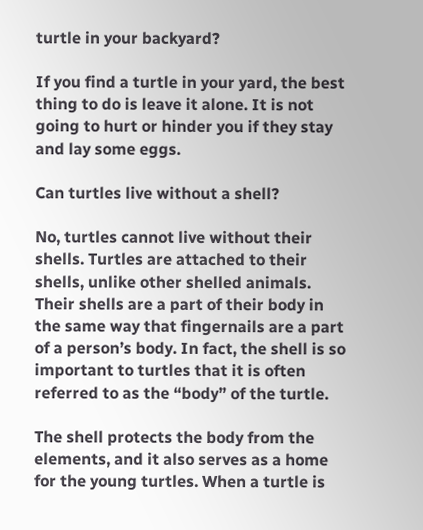turtle in your backyard?

If you find a turtle in your yard, the best thing to do is leave it alone. It is not going to hurt or hinder you if they stay and lay some eggs.

Can turtles live without a shell?

No, turtles cannot live without their shells. Turtles are attached to their shells, unlike other shelled animals. Their shells are a part of their body in the same way that fingernails are a part of a person’s body. In fact, the shell is so important to turtles that it is often referred to as the “body” of the turtle.

The shell protects the body from the elements, and it also serves as a home for the young turtles. When a turtle is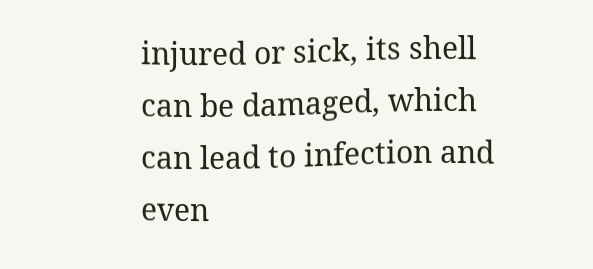injured or sick, its shell can be damaged, which can lead to infection and even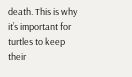death. This is why it’s important for turtles to keep their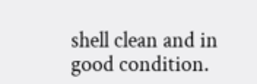shell clean and in good condition.